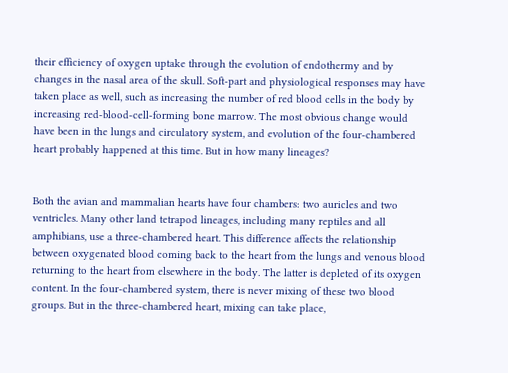their efficiency of oxygen uptake through the evolution of endothermy and by changes in the nasal area of the skull. Soft-part and physiological responses may have taken place as well, such as increasing the number of red blood cells in the body by increasing red-blood-cell-forming bone marrow. The most obvious change would have been in the lungs and circulatory system, and evolution of the four-chambered heart probably happened at this time. But in how many lineages?


Both the avian and mammalian hearts have four chambers: two auricles and two ventricles. Many other land tetrapod lineages, including many reptiles and all amphibians, use a three-chambered heart. This difference affects the relationship between oxygenated blood coming back to the heart from the lungs and venous blood returning to the heart from elsewhere in the body. The latter is depleted of its oxygen content. In the four-chambered system, there is never mixing of these two blood groups. But in the three-chambered heart, mixing can take place,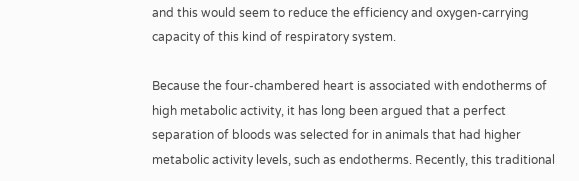and this would seem to reduce the efficiency and oxygen-carrying capacity of this kind of respiratory system.

Because the four-chambered heart is associated with endotherms of high metabolic activity, it has long been argued that a perfect separation of bloods was selected for in animals that had higher metabolic activity levels, such as endotherms. Recently, this traditional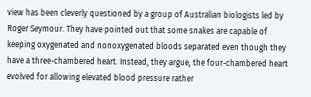view has been cleverly questioned by a group of Australian biologists led by Roger Seymour. They have pointed out that some snakes are capable of keeping oxygenated and nonoxygenated bloods separated even though they have a three-chambered heart. Instead, they argue, the four-chambered heart evolved for allowing elevated blood pressure rather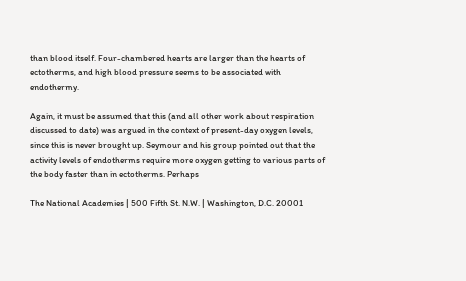than blood itself. Four-chambered hearts are larger than the hearts of ectotherms, and high blood pressure seems to be associated with endothermy.

Again, it must be assumed that this (and all other work about respiration discussed to date) was argued in the context of present-day oxygen levels, since this is never brought up. Seymour and his group pointed out that the activity levels of endotherms require more oxygen getting to various parts of the body faster than in ectotherms. Perhaps

The National Academies | 500 Fifth St. N.W. | Washington, D.C. 20001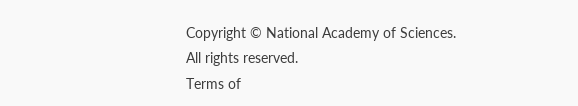Copyright © National Academy of Sciences. All rights reserved.
Terms of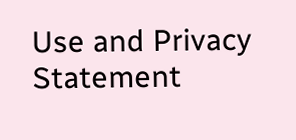Use and Privacy Statement